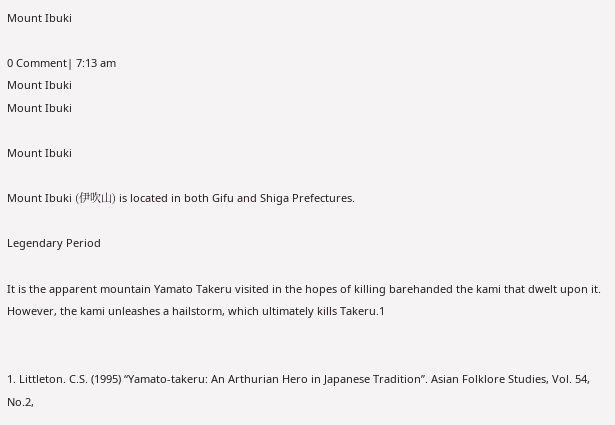Mount Ibuki

0 Comment| 7:13 am
Mount Ibuki
Mount Ibuki

Mount Ibuki

Mount Ibuki (伊吹山) is located in both Gifu and Shiga Prefectures.

Legendary Period

It is the apparent mountain Yamato Takeru visited in the hopes of killing barehanded the kami that dwelt upon it. However, the kami unleashes a hailstorm, which ultimately kills Takeru.1


1. Littleton. C.S. (1995) “Yamato-takeru: An Arthurian Hero in Japanese Tradition”. Asian Folklore Studies, Vol. 54, No.2,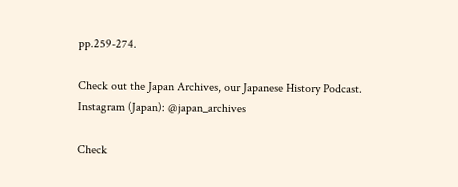pp.259-274.

Check out the Japan Archives, our Japanese History Podcast.
Instagram (Japan): @japan_archives

Check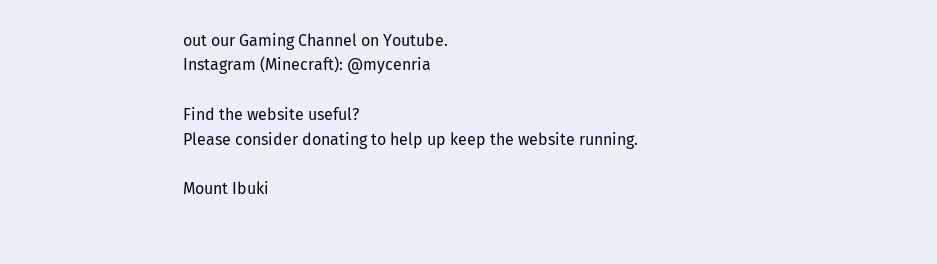out our Gaming Channel on Youtube.
Instagram (Minecraft): @mycenria

Find the website useful?
Please consider donating to help up keep the website running.

Mount Ibuki